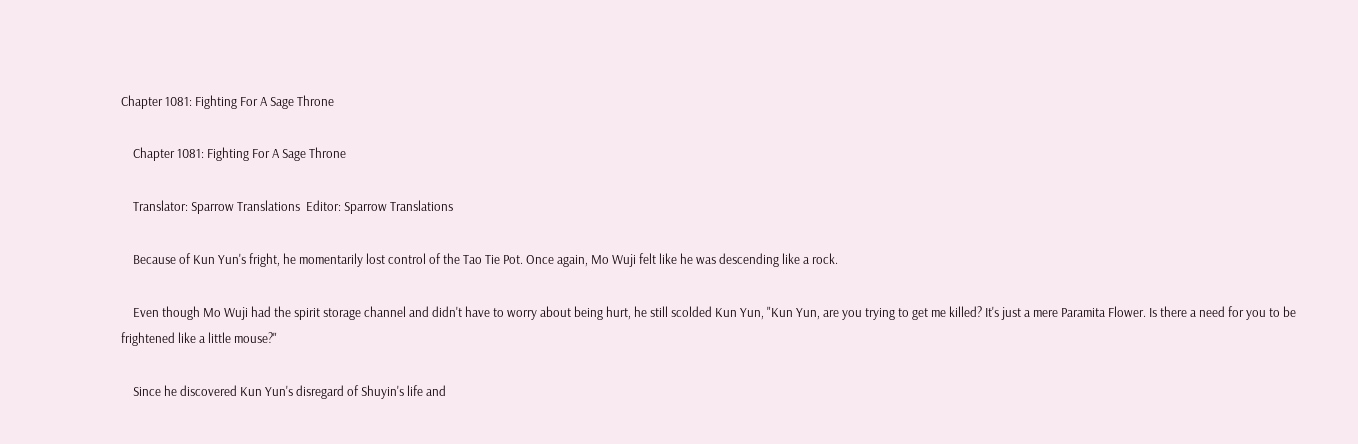Chapter 1081: Fighting For A Sage Throne

    Chapter 1081: Fighting For A Sage Throne

    Translator: Sparrow Translations  Editor: Sparrow Translations

    Because of Kun Yun's fright, he momentarily lost control of the Tao Tie Pot. Once again, Mo Wuji felt like he was descending like a rock.

    Even though Mo Wuji had the spirit storage channel and didn't have to worry about being hurt, he still scolded Kun Yun, "Kun Yun, are you trying to get me killed? It's just a mere Paramita Flower. Is there a need for you to be frightened like a little mouse?"

    Since he discovered Kun Yun's disregard of Shuyin's life and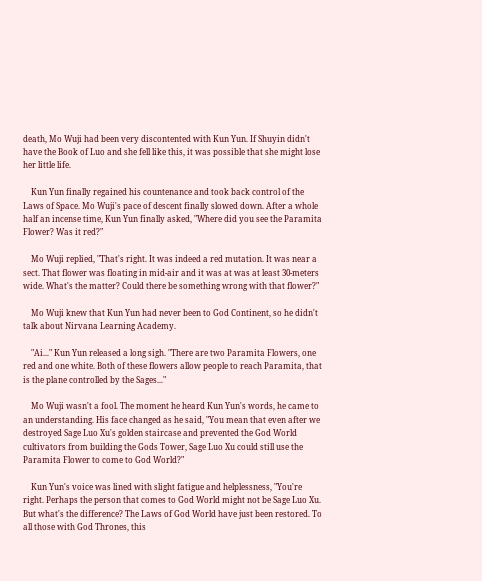death, Mo Wuji had been very discontented with Kun Yun. If Shuyin didn't have the Book of Luo and she fell like this, it was possible that she might lose her little life.

    Kun Yun finally regained his countenance and took back control of the Laws of Space. Mo Wuji's pace of descent finally slowed down. After a whole half an incense time, Kun Yun finally asked, "Where did you see the Paramita Flower? Was it red?"

    Mo Wuji replied, "That's right. It was indeed a red mutation. It was near a sect. That flower was floating in mid-air and it was at was at least 30-meters wide. What's the matter? Could there be something wrong with that flower?"

    Mo Wuji knew that Kun Yun had never been to God Continent, so he didn't talk about Nirvana Learning Academy.

    "Ai..." Kun Yun released a long sigh. "There are two Paramita Flowers, one red and one white. Both of these flowers allow people to reach Paramita, that is the plane controlled by the Sages..."

    Mo Wuji wasn't a fool. The moment he heard Kun Yun's words, he came to an understanding. His face changed as he said, "You mean that even after we destroyed Sage Luo Xu's golden staircase and prevented the God World cultivators from building the Gods Tower, Sage Luo Xu could still use the Paramita Flower to come to God World?"

    Kun Yun's voice was lined with slight fatigue and helplessness, "You're right. Perhaps the person that comes to God World might not be Sage Luo Xu. But what's the difference? The Laws of God World have just been restored. To all those with God Thrones, this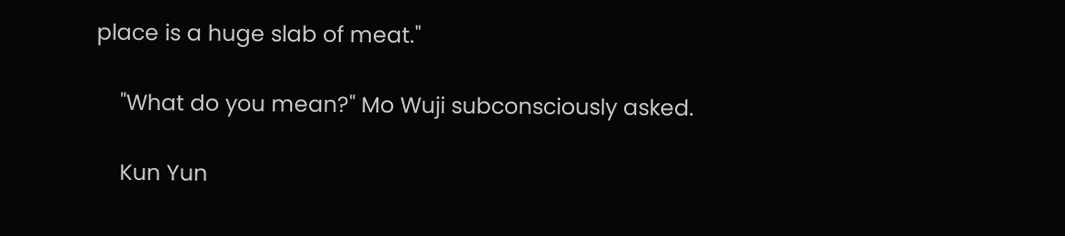place is a huge slab of meat."

    "What do you mean?" Mo Wuji subconsciously asked.

    Kun Yun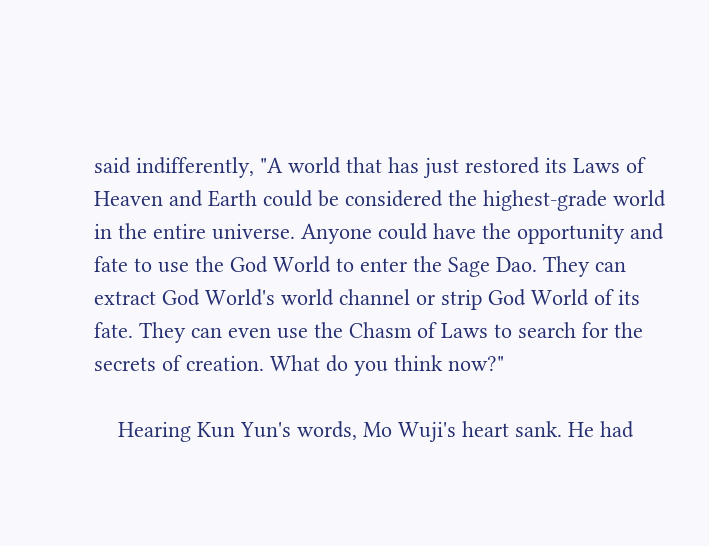said indifferently, "A world that has just restored its Laws of Heaven and Earth could be considered the highest-grade world in the entire universe. Anyone could have the opportunity and fate to use the God World to enter the Sage Dao. They can extract God World's world channel or strip God World of its fate. They can even use the Chasm of Laws to search for the secrets of creation. What do you think now?"

    Hearing Kun Yun's words, Mo Wuji's heart sank. He had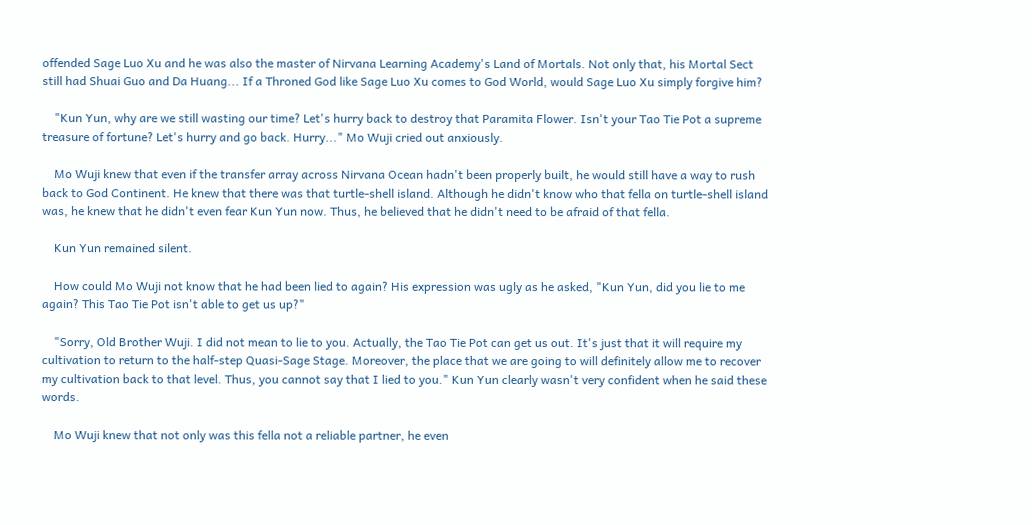offended Sage Luo Xu and he was also the master of Nirvana Learning Academy's Land of Mortals. Not only that, his Mortal Sect still had Shuai Guo and Da Huang... If a Throned God like Sage Luo Xu comes to God World, would Sage Luo Xu simply forgive him?

    "Kun Yun, why are we still wasting our time? Let's hurry back to destroy that Paramita Flower. Isn't your Tao Tie Pot a supreme treasure of fortune? Let's hurry and go back. Hurry..." Mo Wuji cried out anxiously.

    Mo Wuji knew that even if the transfer array across Nirvana Ocean hadn't been properly built, he would still have a way to rush back to God Continent. He knew that there was that turtle-shell island. Although he didn't know who that fella on turtle-shell island was, he knew that he didn't even fear Kun Yun now. Thus, he believed that he didn't need to be afraid of that fella.

    Kun Yun remained silent.

    How could Mo Wuji not know that he had been lied to again? His expression was ugly as he asked, "Kun Yun, did you lie to me again? This Tao Tie Pot isn't able to get us up?"

    "Sorry, Old Brother Wuji. I did not mean to lie to you. Actually, the Tao Tie Pot can get us out. It's just that it will require my cultivation to return to the half-step Quasi-Sage Stage. Moreover, the place that we are going to will definitely allow me to recover my cultivation back to that level. Thus, you cannot say that I lied to you." Kun Yun clearly wasn't very confident when he said these words.

    Mo Wuji knew that not only was this fella not a reliable partner, he even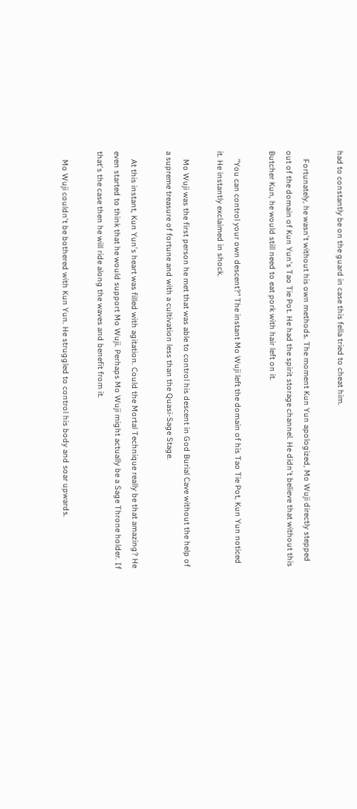had to constantly be on the guard in case this fella tried to cheat him.

    Fortunately, he wasn't without his own methods. The moment Kun Yun apologized, Mo Wuji directly stepped out of the domain of Kun Yun's Tao Tie Pot. He had the spirit storage channel. He didn't believe that without this Butcher Kun, he would still need to eat pork with hair left on it.

    "You can control your own descent?" The instant Mo Wuji left the domain of his Tao Tie Pot, Kun Yun noticed it. He instantly exclaimed in shock.

    Mo Wuji was the first person he met that was able to control his descent in God Burial Cave without the help of a supreme treasure of fortune and with a cultivation less than the Quasi-Sage Stage.

    At this instant, Kun Yun's heart was filled with agitation. Could the Mortal Technique really be that amazing? He even started to think that he would support Mo Wuji. Perhaps Mo Wuji might actually be a Sage Throne holder. If that's the case then he will ride along the waves and benefit from it.

    Mo Wuji couldn't be bothered with Kun Yun. He struggled to control his body and soar upwards.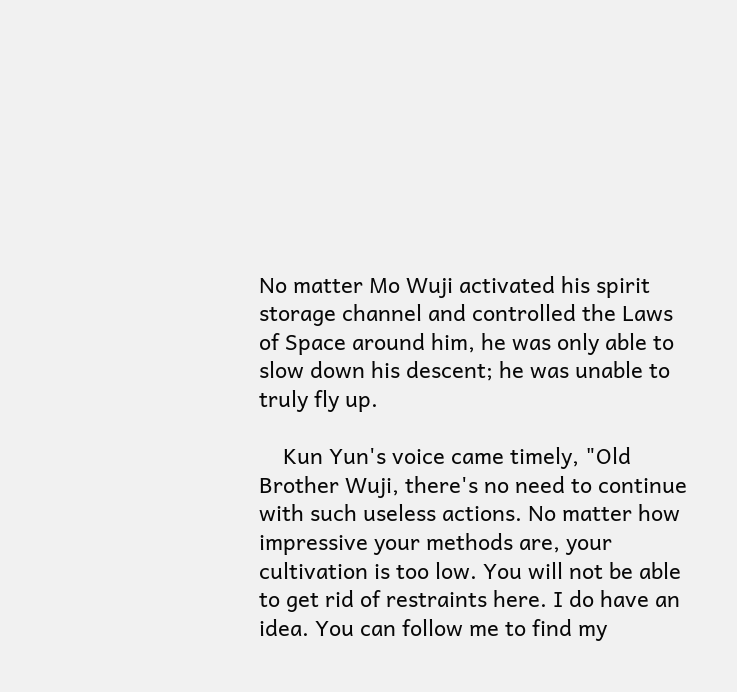No matter Mo Wuji activated his spirit storage channel and controlled the Laws of Space around him, he was only able to slow down his descent; he was unable to truly fly up.

    Kun Yun's voice came timely, "Old Brother Wuji, there's no need to continue with such useless actions. No matter how impressive your methods are, your cultivation is too low. You will not be able to get rid of restraints here. I do have an idea. You can follow me to find my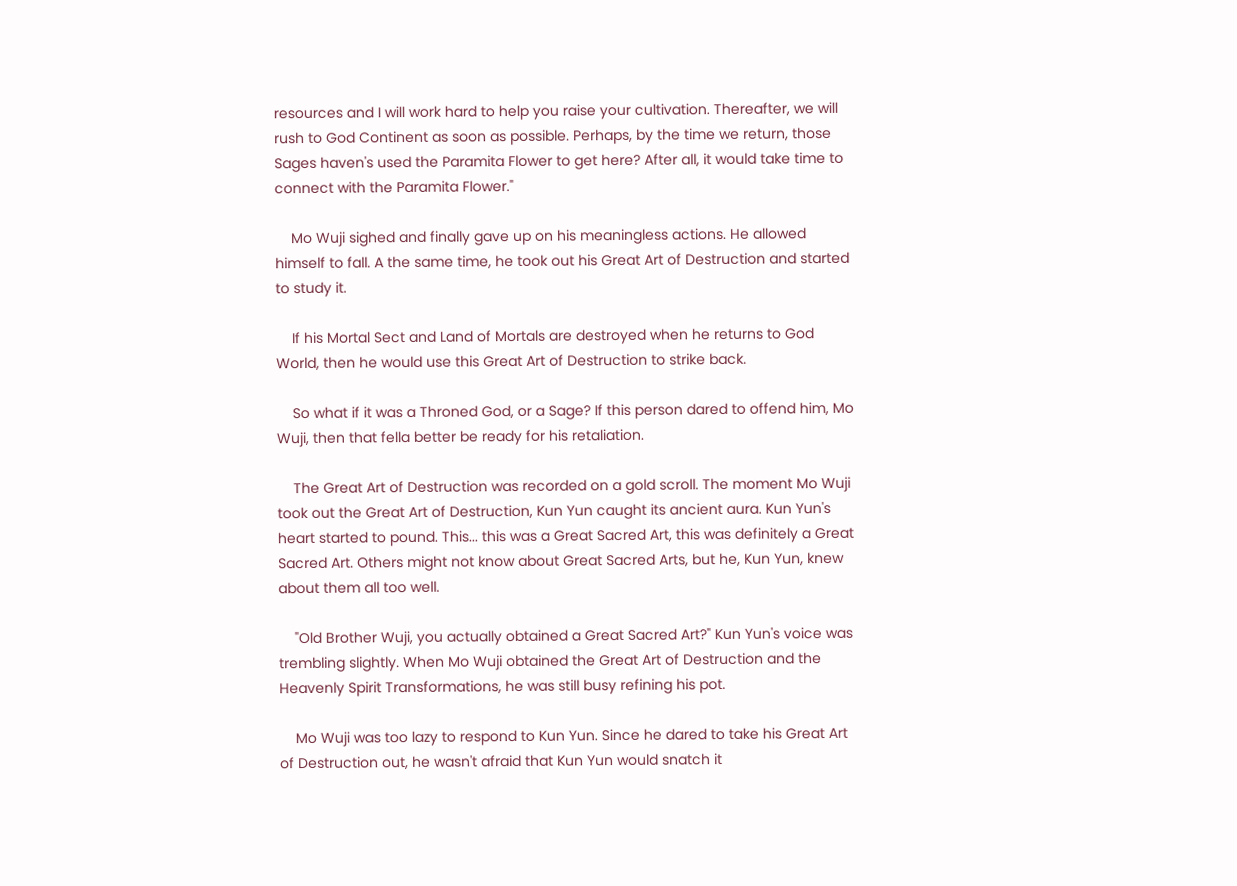resources and I will work hard to help you raise your cultivation. Thereafter, we will rush to God Continent as soon as possible. Perhaps, by the time we return, those Sages haven's used the Paramita Flower to get here? After all, it would take time to connect with the Paramita Flower."

    Mo Wuji sighed and finally gave up on his meaningless actions. He allowed himself to fall. A the same time, he took out his Great Art of Destruction and started to study it.

    If his Mortal Sect and Land of Mortals are destroyed when he returns to God World, then he would use this Great Art of Destruction to strike back.

    So what if it was a Throned God, or a Sage? If this person dared to offend him, Mo Wuji, then that fella better be ready for his retaliation.

    The Great Art of Destruction was recorded on a gold scroll. The moment Mo Wuji took out the Great Art of Destruction, Kun Yun caught its ancient aura. Kun Yun's heart started to pound. This... this was a Great Sacred Art, this was definitely a Great Sacred Art. Others might not know about Great Sacred Arts, but he, Kun Yun, knew about them all too well.

    "Old Brother Wuji, you actually obtained a Great Sacred Art?" Kun Yun's voice was trembling slightly. When Mo Wuji obtained the Great Art of Destruction and the Heavenly Spirit Transformations, he was still busy refining his pot.

    Mo Wuji was too lazy to respond to Kun Yun. Since he dared to take his Great Art of Destruction out, he wasn't afraid that Kun Yun would snatch it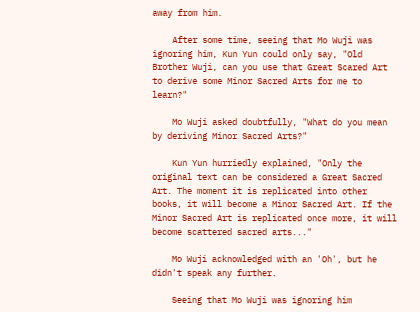away from him.

    After some time, seeing that Mo Wuji was ignoring him, Kun Yun could only say, "Old Brother Wuji, can you use that Great Scared Art to derive some Minor Sacred Arts for me to learn?"

    Mo Wuji asked doubtfully, "What do you mean by deriving Minor Sacred Arts?"

    Kun Yun hurriedly explained, "Only the original text can be considered a Great Sacred Art. The moment it is replicated into other books, it will become a Minor Sacred Art. If the Minor Sacred Art is replicated once more, it will become scattered sacred arts..."

    Mo Wuji acknowledged with an 'Oh', but he didn't speak any further.

    Seeing that Mo Wuji was ignoring him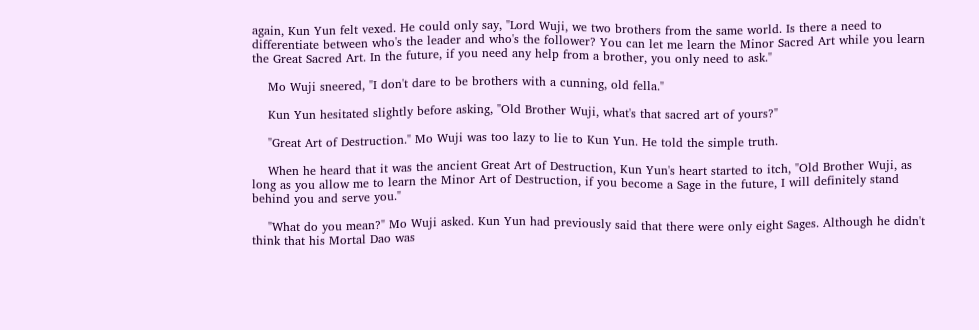again, Kun Yun felt vexed. He could only say, "Lord Wuji, we two brothers from the same world. Is there a need to differentiate between who's the leader and who's the follower? You can let me learn the Minor Sacred Art while you learn the Great Sacred Art. In the future, if you need any help from a brother, you only need to ask."

    Mo Wuji sneered, "I don't dare to be brothers with a cunning, old fella."

    Kun Yun hesitated slightly before asking, "Old Brother Wuji, what's that sacred art of yours?"

    "Great Art of Destruction." Mo Wuji was too lazy to lie to Kun Yun. He told the simple truth.

    When he heard that it was the ancient Great Art of Destruction, Kun Yun's heart started to itch, "Old Brother Wuji, as long as you allow me to learn the Minor Art of Destruction, if you become a Sage in the future, I will definitely stand behind you and serve you."

    "What do you mean?" Mo Wuji asked. Kun Yun had previously said that there were only eight Sages. Although he didn't think that his Mortal Dao was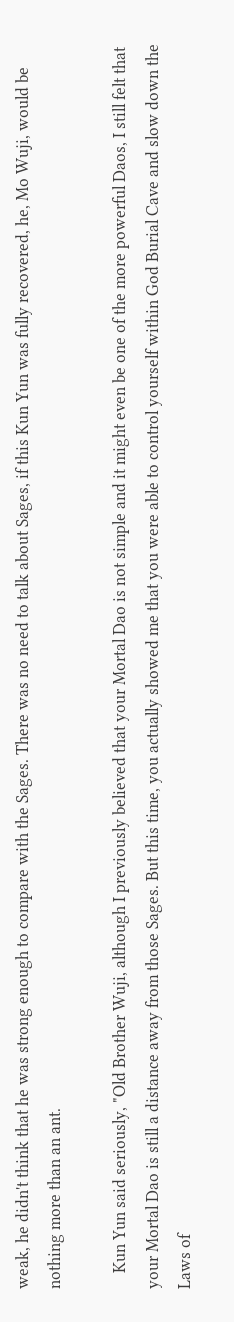weak, he didn't think that he was strong enough to compare with the Sages. There was no need to talk about Sages, if this Kun Yun was fully recovered, he, Mo Wuji, would be nothing more than an ant.

    Kun Yun said seriously, "Old Brother Wuji, although I previously believed that your Mortal Dao is not simple and it might even be one of the more powerful Daos, I still felt that your Mortal Dao is still a distance away from those Sages. But this time, you actually showed me that you were able to control yourself within God Burial Cave and slow down the Laws of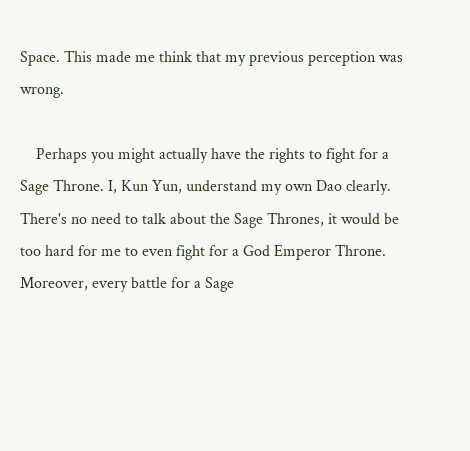Space. This made me think that my previous perception was wrong.

    Perhaps you might actually have the rights to fight for a Sage Throne. I, Kun Yun, understand my own Dao clearly. There's no need to talk about the Sage Thrones, it would be too hard for me to even fight for a God Emperor Throne. Moreover, every battle for a Sage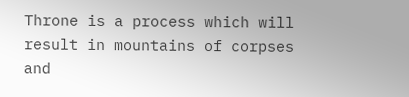Throne is a process which will result in mountains of corpses and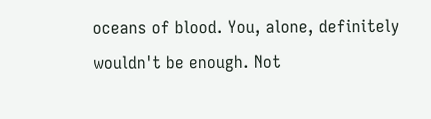oceans of blood. You, alone, definitely wouldn't be enough. Not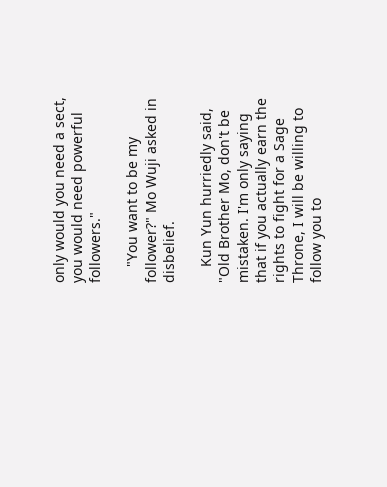only would you need a sect, you would need powerful followers."

    "You want to be my follower?" Mo Wuji asked in disbelief.

    Kun Yun hurriedly said, "Old Brother Mo, don't be mistaken. I'm only saying that if you actually earn the rights to fight for a Sage Throne, I will be willing to follow you to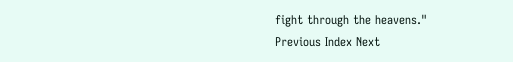fight through the heavens."
Previous Index Next